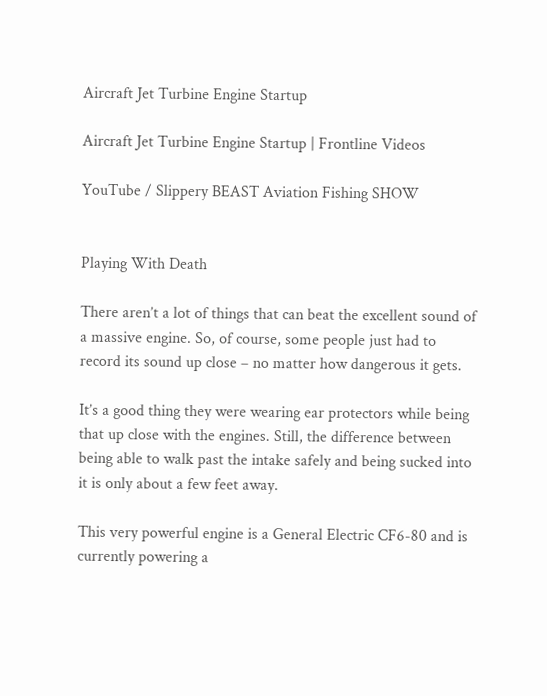Aircraft Jet Turbine Engine Startup

Aircraft Jet Turbine Engine Startup | Frontline Videos

YouTube / Slippery BEAST Aviation Fishing SHOW


Playing With Death

There aren’t a lot of things that can beat the excellent sound of a massive engine. So, of course, some people just had to record its sound up close – no matter how dangerous it gets.

It’s a good thing they were wearing ear protectors while being that up close with the engines. Still, the difference between being able to walk past the intake safely and being sucked into it is only about a few feet away.

This very powerful engine is a General Electric CF6-80 and is currently powering a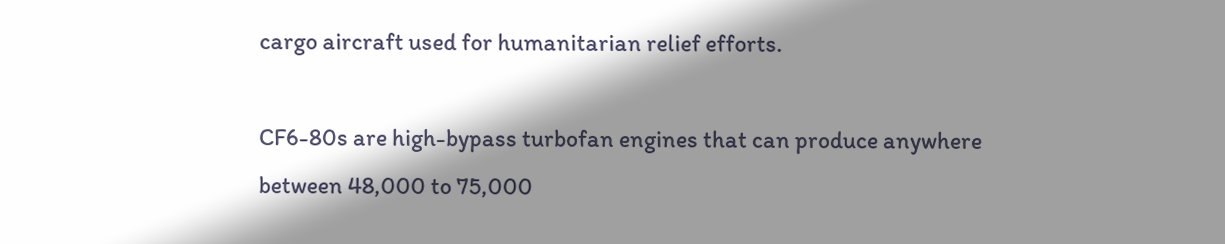cargo aircraft used for humanitarian relief efforts.

CF6-80s are high-bypass turbofan engines that can produce anywhere between 48,000 to 75,000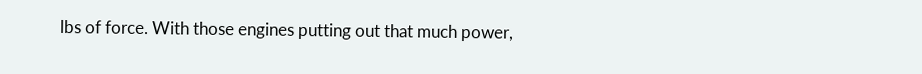lbs of force. With those engines putting out that much power,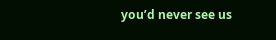you’d never see us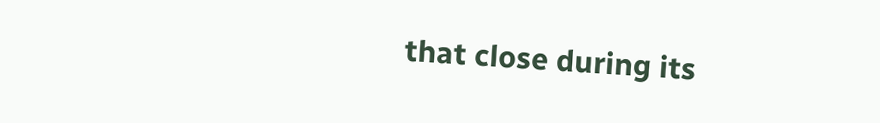that close during its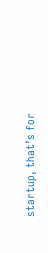startup, that’s for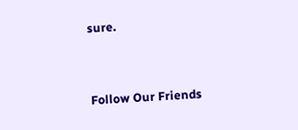sure.


Follow Our Friends